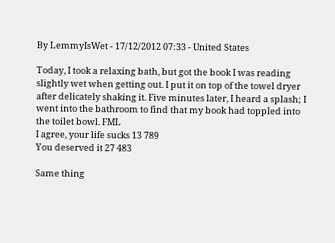By LemmyIsWet - 17/12/2012 07:33 - United States

Today, I took a relaxing bath, but got the book I was reading slightly wet when getting out. I put it on top of the towel dryer after delicately shaking it. Five minutes later, I heard a splash; I went into the bathroom to find that my book had toppled into the toilet bowl. FML
I agree, your life sucks 13 789
You deserved it 27 483

Same thing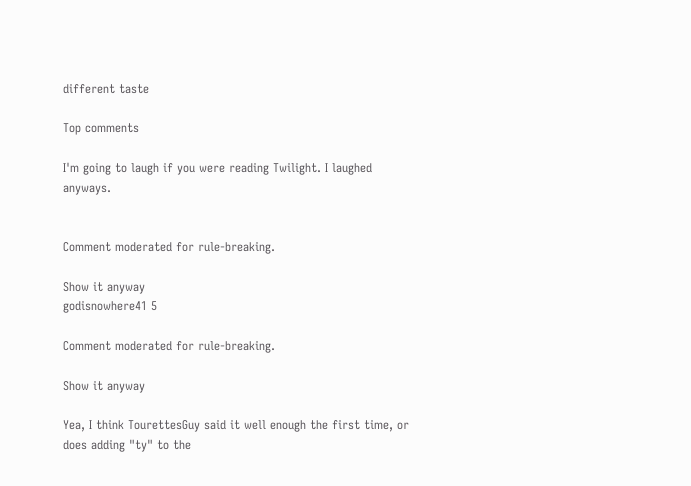different taste

Top comments

I'm going to laugh if you were reading Twilight. I laughed anyways.


Comment moderated for rule-breaking.

Show it anyway
godisnowhere41 5

Comment moderated for rule-breaking.

Show it anyway

Yea, I think TourettesGuy said it well enough the first time, or does adding "ty" to the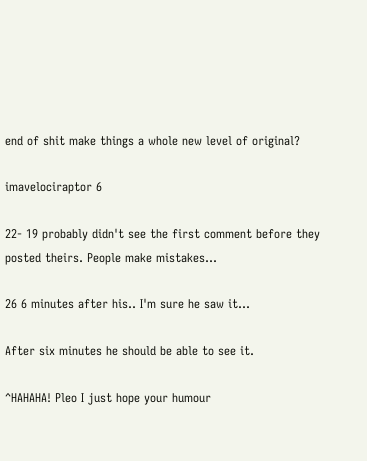end of shit make things a whole new level of original?

imavelociraptor 6

22- 19 probably didn't see the first comment before they posted theirs. People make mistakes...

26 6 minutes after his.. I'm sure he saw it...

After six minutes he should be able to see it.

^HAHAHA! Pleo I just hope your humour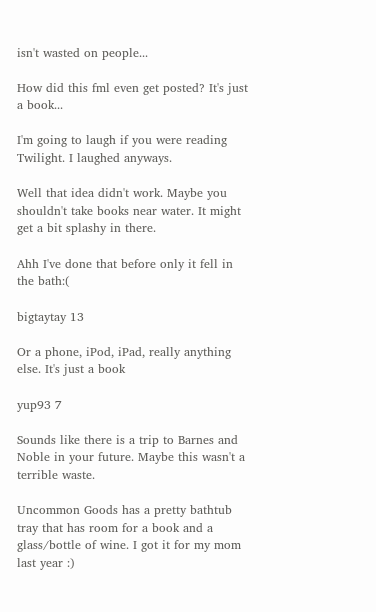isn't wasted on people...

How did this fml even get posted? It's just a book...

I'm going to laugh if you were reading Twilight. I laughed anyways.

Well that idea didn't work. Maybe you shouldn't take books near water. It might get a bit splashy in there.

Ahh I've done that before only it fell in the bath:(

bigtaytay 13

Or a phone, iPod, iPad, really anything else. It's just a book

yup93 7

Sounds like there is a trip to Barnes and Noble in your future. Maybe this wasn't a terrible waste.

Uncommon Goods has a pretty bathtub tray that has room for a book and a glass/bottle of wine. I got it for my mom last year :)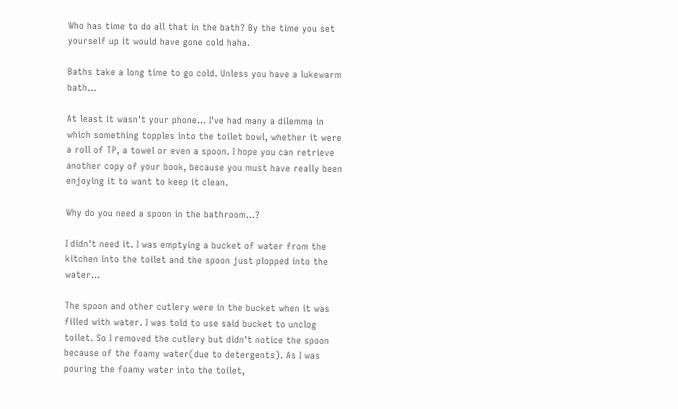Who has time to do all that in the bath? By the time you set yourself up it would have gone cold haha.

Baths take a long time to go cold. Unless you have a lukewarm bath...

At least it wasn't your phone... I've had many a dilemma in which something topples into the toilet bowl, whether it were a roll of TP, a towel or even a spoon. I hope you can retrieve another copy of your book, because you must have really been enjoying it to want to keep it clean.

Why do you need a spoon in the bathroom...?

I didn't need it. I was emptying a bucket of water from the kitchen into the toilet and the spoon just plopped into the water...

The spoon and other cutlery were in the bucket when it was filled with water. I was told to use said bucket to unclog toilet. So I removed the cutlery but didn't notice the spoon because of the foamy water(due to detergents). As I was pouring the foamy water into the toilet,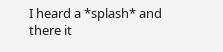I heard a *splash* and there it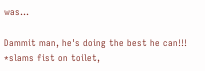was...

Dammit man, he's doing the best he can!!! *slams fist on toilet,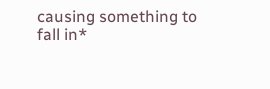causing something to fall in*